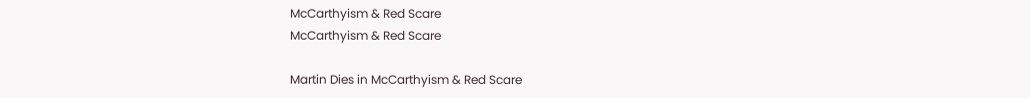McCarthyism & Red Scare
McCarthyism & Red Scare

Martin Dies in McCarthyism & Red Scare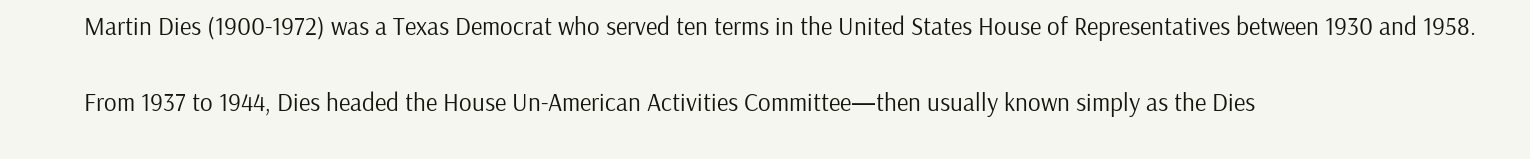Martin Dies (1900-1972) was a Texas Democrat who served ten terms in the United States House of Representatives between 1930 and 1958.

From 1937 to 1944, Dies headed the House Un-American Activities Committee—then usually known simply as the Dies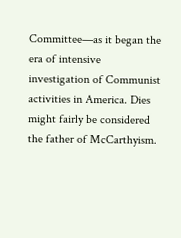Committee—as it began the era of intensive investigation of Communist activities in America. Dies might fairly be considered the father of McCarthyism.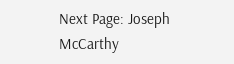Next Page: Joseph McCarthy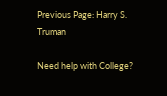Previous Page: Harry S. Truman

Need help with College?